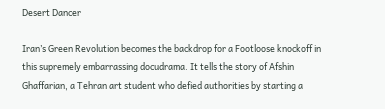Desert Dancer

Iran’s Green Revolution becomes the backdrop for a Footloose knockoff in this supremely embarrassing docudrama. It tells the story of Afshin Ghaffarian, a Tehran art student who defied authorities by starting a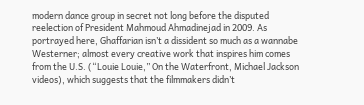modern dance group in secret not long before the disputed reelection of President Mahmoud Ahmadinejad in 2009. As portrayed here, Ghaffarian isn’t a dissident so much as a wannabe Westerner; almost every creative work that inspires him comes from the U.S. (“Louie Louie,” On the Waterfront, Michael Jackson videos), which suggests that the filmmakers didn’t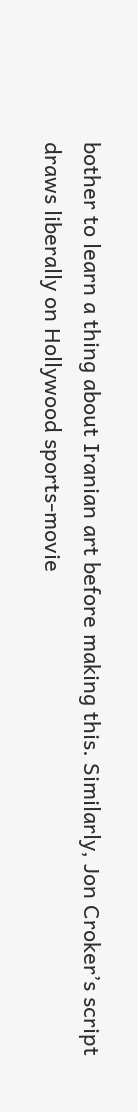bother to learn a thing about Iranian art before making this. Similarly, Jon Croker’s script draws liberally on Hollywood sports-movie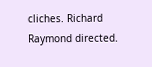cliches. Richard Raymond directed.